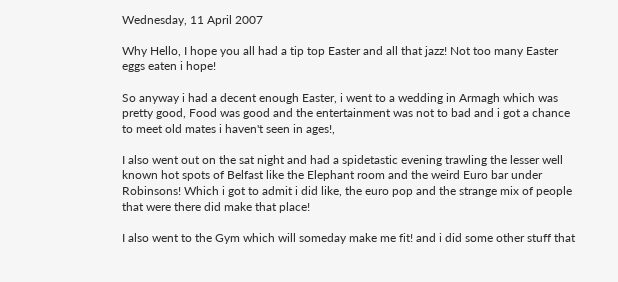Wednesday, 11 April 2007

Why Hello, I hope you all had a tip top Easter and all that jazz! Not too many Easter eggs eaten i hope!

So anyway i had a decent enough Easter, i went to a wedding in Armagh which was pretty good, Food was good and the entertainment was not to bad and i got a chance to meet old mates i haven't seen in ages!,

I also went out on the sat night and had a spidetastic evening trawling the lesser well known hot spots of Belfast like the Elephant room and the weird Euro bar under Robinsons! Which i got to admit i did like, the euro pop and the strange mix of people that were there did make that place!

I also went to the Gym which will someday make me fit! and i did some other stuff that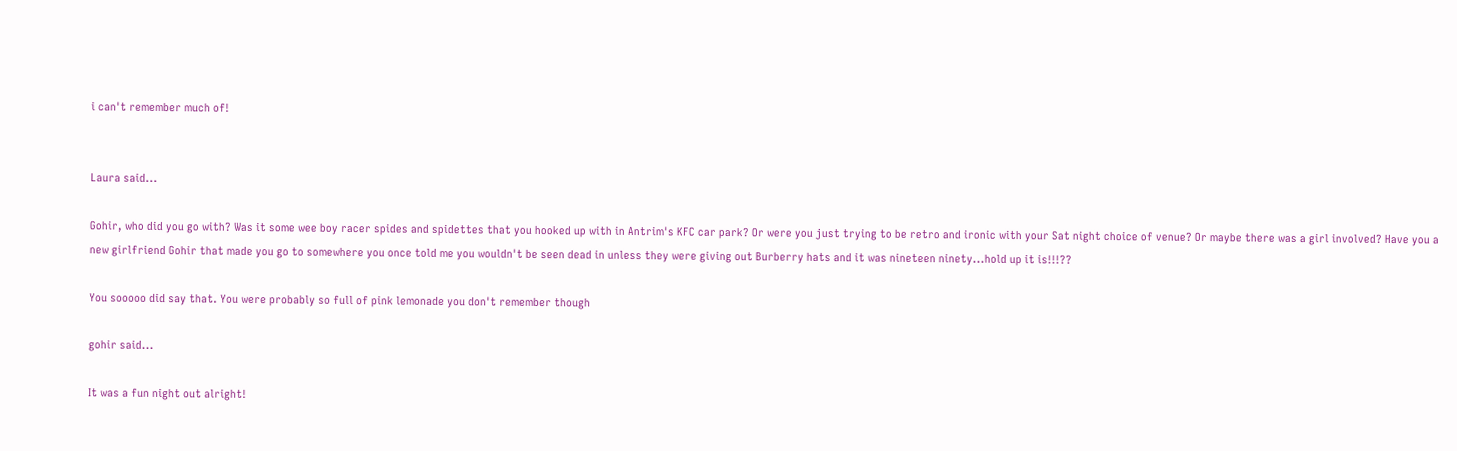i can't remember much of!


Laura said...

Gohir, who did you go with? Was it some wee boy racer spides and spidettes that you hooked up with in Antrim's KFC car park? Or were you just trying to be retro and ironic with your Sat night choice of venue? Or maybe there was a girl involved? Have you a new girlfriend Gohir that made you go to somewhere you once told me you wouldn't be seen dead in unless they were giving out Burberry hats and it was nineteen ninety...hold up it is!!!??

You sooooo did say that. You were probably so full of pink lemonade you don't remember though

gohir said...

It was a fun night out alright!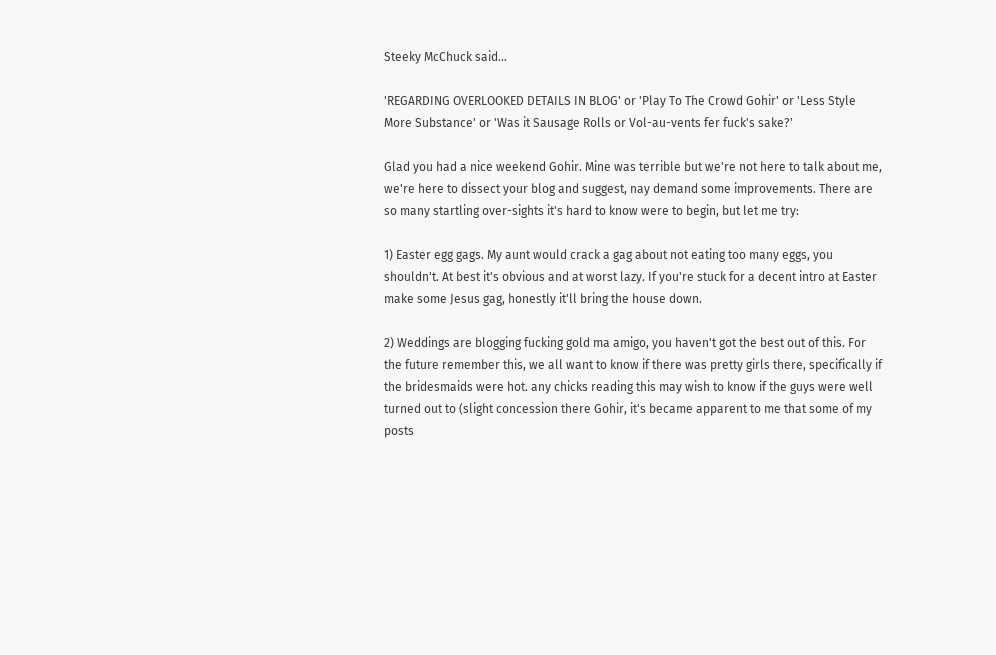Steeky McChuck said...

'REGARDING OVERLOOKED DETAILS IN BLOG' or 'Play To The Crowd Gohir' or 'Less Style More Substance' or 'Was it Sausage Rolls or Vol-au-vents fer fuck's sake?'

Glad you had a nice weekend Gohir. Mine was terrible but we're not here to talk about me, we're here to dissect your blog and suggest, nay demand some improvements. There are so many startling over-sights it's hard to know were to begin, but let me try:

1) Easter egg gags. My aunt would crack a gag about not eating too many eggs, you shouldn't. At best it's obvious and at worst lazy. If you're stuck for a decent intro at Easter make some Jesus gag, honestly it'll bring the house down.

2) Weddings are blogging fucking gold ma amigo, you haven't got the best out of this. For the future remember this, we all want to know if there was pretty girls there, specifically if the bridesmaids were hot. any chicks reading this may wish to know if the guys were well turned out to (slight concession there Gohir, it's became apparent to me that some of my posts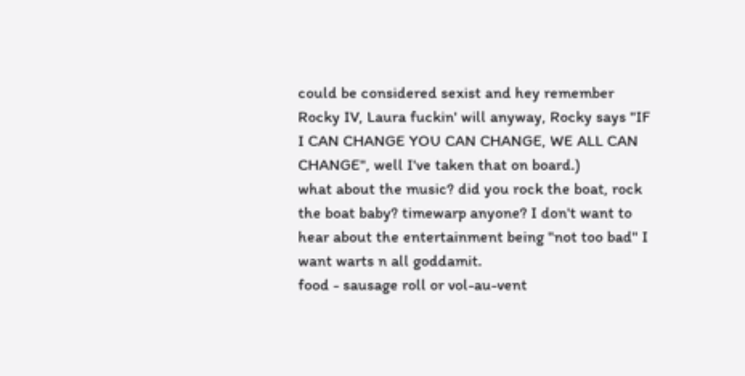could be considered sexist and hey remember Rocky IV, Laura fuckin' will anyway, Rocky says "IF I CAN CHANGE YOU CAN CHANGE, WE ALL CAN CHANGE", well I've taken that on board.)
what about the music? did you rock the boat, rock the boat baby? timewarp anyone? I don't want to hear about the entertainment being "not too bad" I want warts n all goddamit.
food - sausage roll or vol-au-vent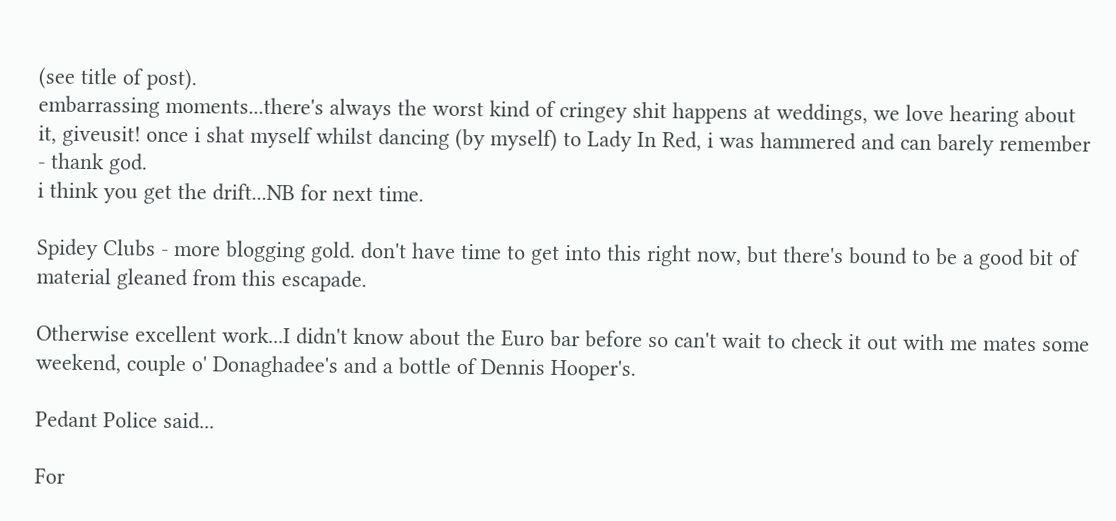(see title of post).
embarrassing moments...there's always the worst kind of cringey shit happens at weddings, we love hearing about it, giveusit! once i shat myself whilst dancing (by myself) to Lady In Red, i was hammered and can barely remember - thank god.
i think you get the drift...NB for next time.

Spidey Clubs - more blogging gold. don't have time to get into this right now, but there's bound to be a good bit of material gleaned from this escapade.

Otherwise excellent work...I didn't know about the Euro bar before so can't wait to check it out with me mates some weekend, couple o' Donaghadee's and a bottle of Dennis Hooper's.

Pedant Police said...

For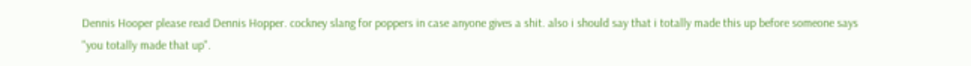Dennis Hooper please read Dennis Hopper. cockney slang for poppers in case anyone gives a shit. also i should say that i totally made this up before someone says "you totally made that up".